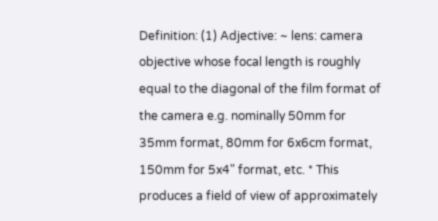Definition: (1) Adjective: ~ lens: camera objective whose focal length is roughly equal to the diagonal of the film format of the camera e.g. nominally 50mm for 35mm format, 80mm for 6x6cm format, 150mm for 5x4" format, etc. * This produces a field of view of approximately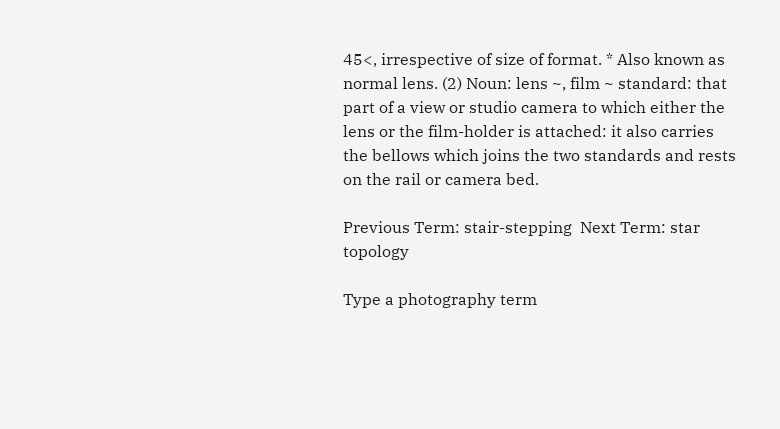45<, irrespective of size of format. * Also known as normal lens. (2) Noun: lens ~, film ~ standard: that part of a view or studio camera to which either the lens or the film-holder is attached: it also carries the bellows which joins the two standards and rests on the rail or camera bed.

Previous Term: stair-stepping  Next Term: star topology

Type a photography term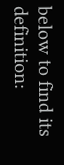below to find its definition: